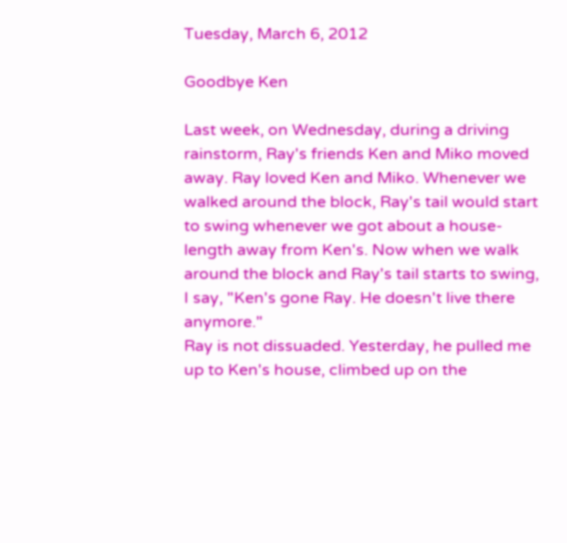Tuesday, March 6, 2012

Goodbye Ken

Last week, on Wednesday, during a driving rainstorm, Ray's friends Ken and Miko moved away. Ray loved Ken and Miko. Whenever we walked around the block, Ray's tail would start to swing whenever we got about a house-length away from Ken's. Now when we walk around the block and Ray's tail starts to swing, I say, "Ken's gone Ray. He doesn't live there anymore."
Ray is not dissuaded. Yesterday, he pulled me up to Ken's house, climbed up on the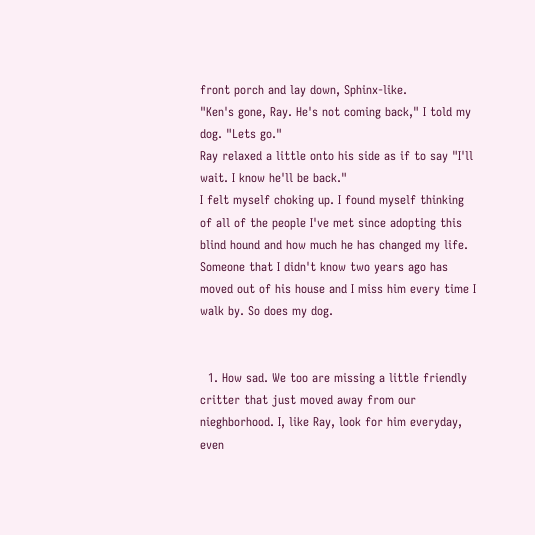front porch and lay down, Sphinx-like.
"Ken's gone, Ray. He's not coming back," I told my dog. "Lets go."
Ray relaxed a little onto his side as if to say "I'll wait. I know he'll be back."
I felt myself choking up. I found myself thinking of all of the people I've met since adopting this blind hound and how much he has changed my life. Someone that I didn't know two years ago has moved out of his house and I miss him every time I walk by. So does my dog.


  1. How sad. We too are missing a little friendly critter that just moved away from our nieghborhood. I, like Ray, look for him everyday, even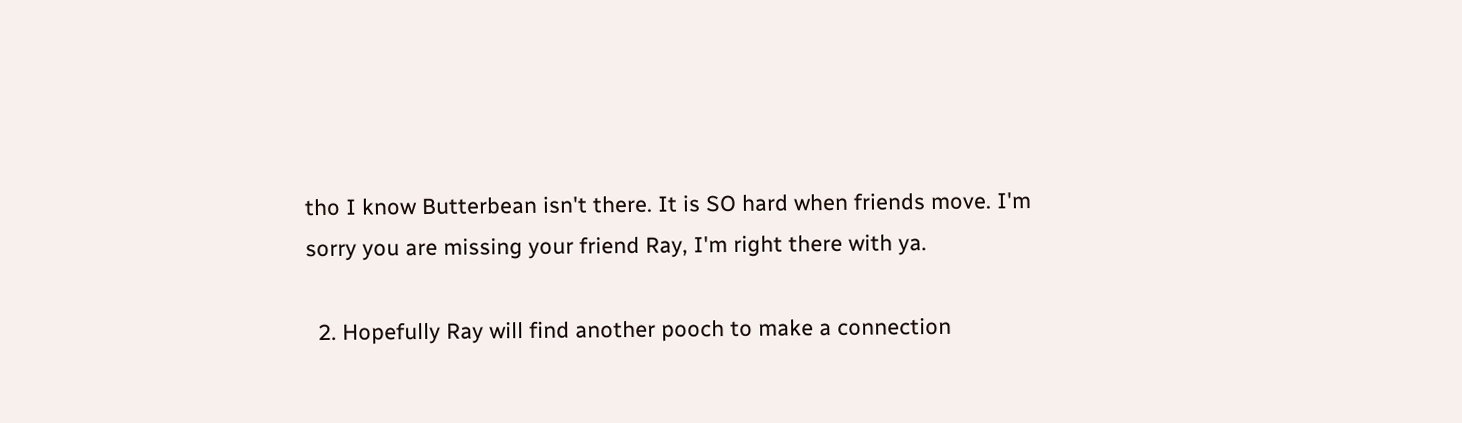tho I know Butterbean isn't there. It is SO hard when friends move. I'm sorry you are missing your friend Ray, I'm right there with ya.

  2. Hopefully Ray will find another pooch to make a connection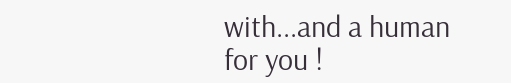with...and a human for you !